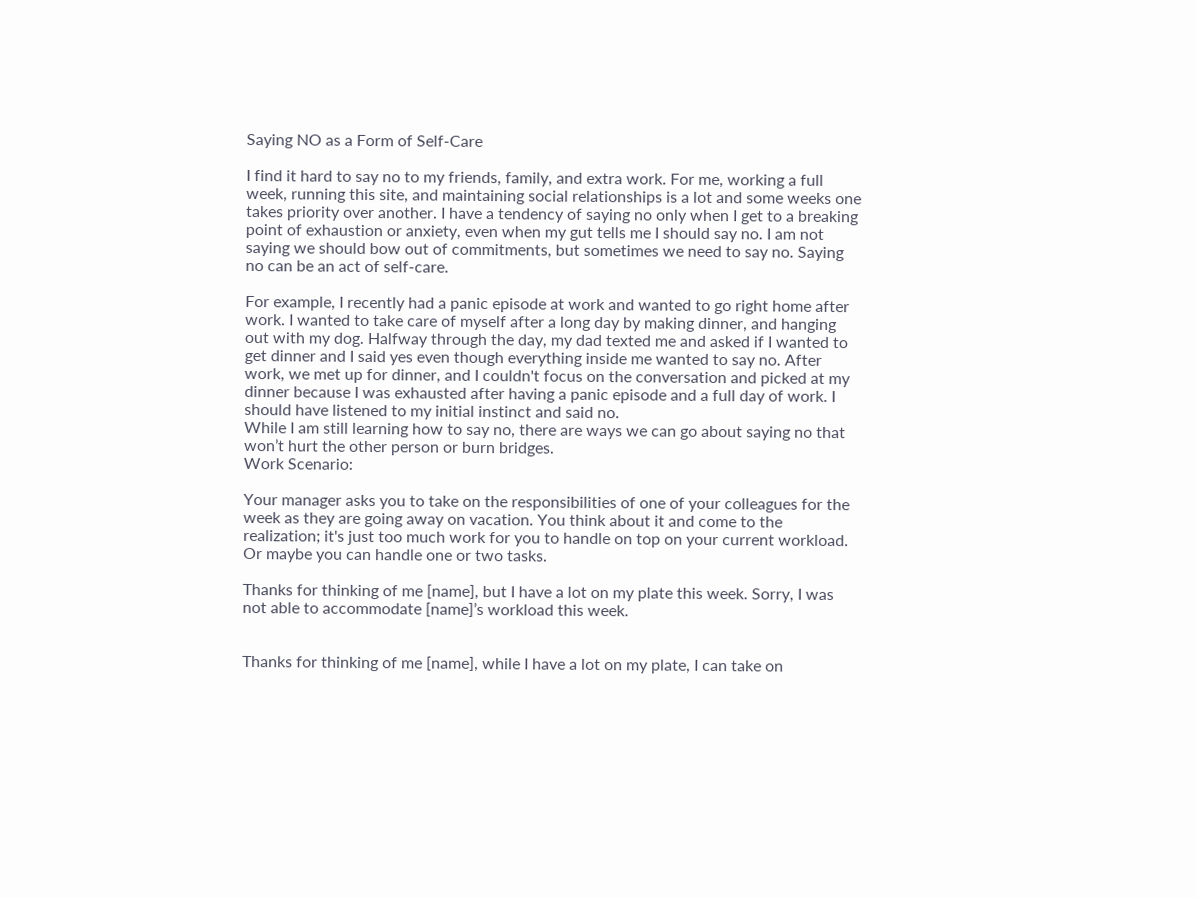Saying NO as a Form of Self-Care

I find it hard to say no to my friends, family, and extra work. For me, working a full week, running this site, and maintaining social relationships is a lot and some weeks one takes priority over another. I have a tendency of saying no only when I get to a breaking point of exhaustion or anxiety, even when my gut tells me I should say no. I am not saying we should bow out of commitments, but sometimes we need to say no. Saying no can be an act of self-care.

For example, I recently had a panic episode at work and wanted to go right home after work. I wanted to take care of myself after a long day by making dinner, and hanging out with my dog. Halfway through the day, my dad texted me and asked if I wanted to get dinner and I said yes even though everything inside me wanted to say no. After work, we met up for dinner, and I couldn't focus on the conversation and picked at my dinner because I was exhausted after having a panic episode and a full day of work. I should have listened to my initial instinct and said no.
While I am still learning how to say no, there are ways we can go about saying no that won’t hurt the other person or burn bridges.
Work Scenario:

Your manager asks you to take on the responsibilities of one of your colleagues for the week as they are going away on vacation. You think about it and come to the realization; it's just too much work for you to handle on top on your current workload. Or maybe you can handle one or two tasks.

Thanks for thinking of me [name], but I have a lot on my plate this week. Sorry, I was not able to accommodate [name]’s workload this week.


Thanks for thinking of me [name], while I have a lot on my plate, I can take on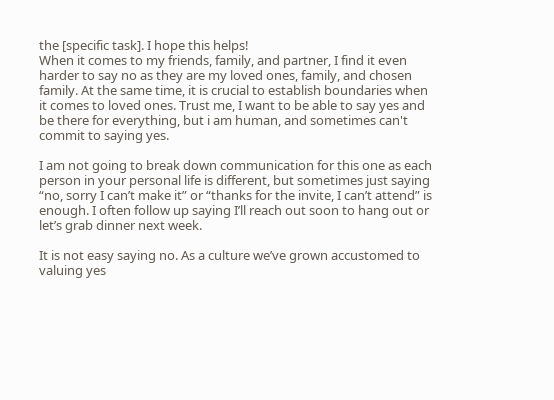the [specific task]. I hope this helps!
When it comes to my friends, family, and partner, I find it even harder to say no as they are my loved ones, family, and chosen family. At the same time, it is crucial to establish boundaries when it comes to loved ones. Trust me, I want to be able to say yes and be there for everything, but i am human, and sometimes can't commit to saying yes.

I am not going to break down communication for this one as each person in your personal life is different, but sometimes just saying “no, sorry I can’t make it” or “thanks for the invite, I can’t attend” is enough. I often follow up saying I’ll reach out soon to hang out or let’s grab dinner next week.

It is not easy saying no. As a culture we’ve grown accustomed to valuing yes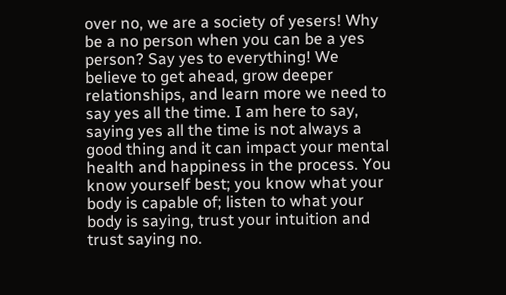over no, we are a society of yesers! Why be a no person when you can be a yes person? Say yes to everything! We believe to get ahead, grow deeper relationships, and learn more we need to say yes all the time. I am here to say, saying yes all the time is not always a good thing and it can impact your mental health and happiness in the process. You know yourself best; you know what your body is capable of; listen to what your body is saying, trust your intuition and trust saying no.